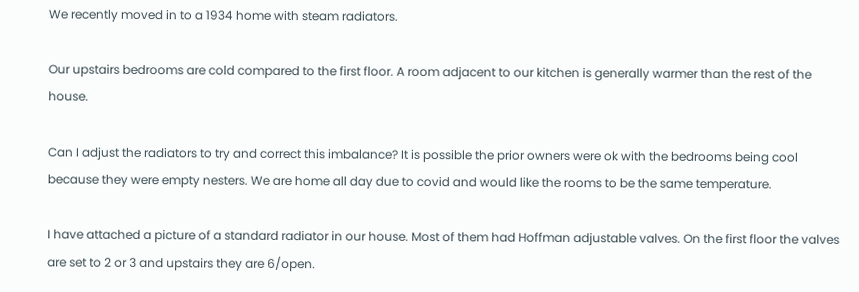We recently moved in to a 1934 home with steam radiators.

Our upstairs bedrooms are cold compared to the first floor. A room adjacent to our kitchen is generally warmer than the rest of the house.

Can I adjust the radiators to try and correct this imbalance? It is possible the prior owners were ok with the bedrooms being cool because they were empty nesters. We are home all day due to covid and would like the rooms to be the same temperature.

I have attached a picture of a standard radiator in our house. Most of them had Hoffman adjustable valves. On the first floor the valves are set to 2 or 3 and upstairs they are 6/open.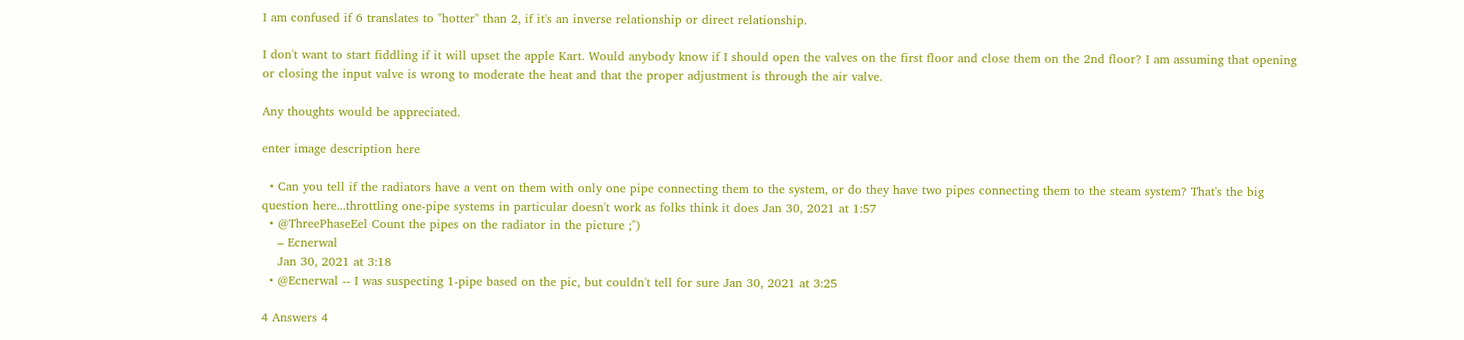I am confused if 6 translates to "hotter" than 2, if it's an inverse relationship or direct relationship.

I don't want to start fiddling if it will upset the apple Kart. Would anybody know if I should open the valves on the first floor and close them on the 2nd floor? I am assuming that opening or closing the input valve is wrong to moderate the heat and that the proper adjustment is through the air valve.

Any thoughts would be appreciated.

enter image description here

  • Can you tell if the radiators have a vent on them with only one pipe connecting them to the system, or do they have two pipes connecting them to the steam system? That's the big question here...throttling one-pipe systems in particular doesn't work as folks think it does Jan 30, 2021 at 1:57
  • @ThreePhaseEel Count the pipes on the radiator in the picture ;^)
    – Ecnerwal
    Jan 30, 2021 at 3:18
  • @Ecnerwal -- I was suspecting 1-pipe based on the pic, but couldn't tell for sure Jan 30, 2021 at 3:25

4 Answers 4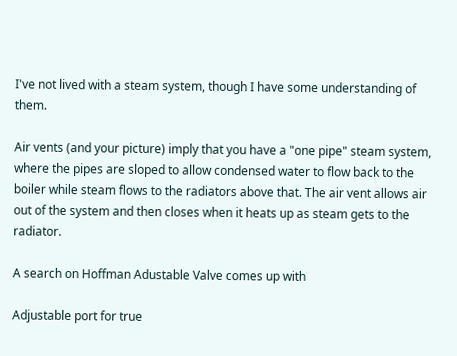I've not lived with a steam system, though I have some understanding of them.

Air vents (and your picture) imply that you have a "one pipe" steam system, where the pipes are sloped to allow condensed water to flow back to the boiler while steam flows to the radiators above that. The air vent allows air out of the system and then closes when it heats up as steam gets to the radiator.

A search on Hoffman Adustable Valve comes up with

Adjustable port for true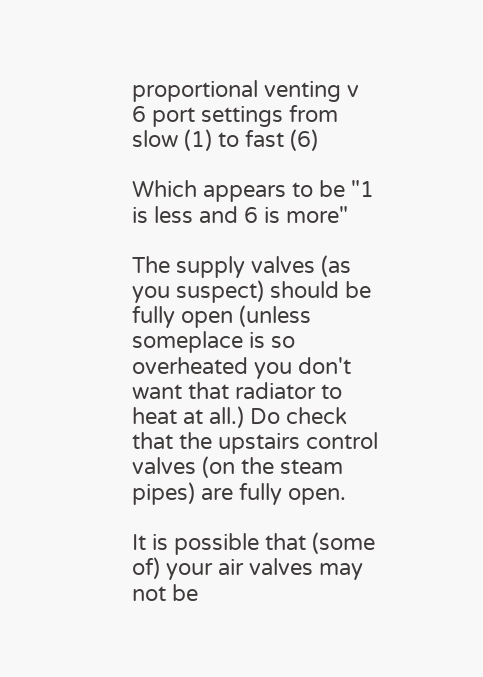proportional venting v 6 port settings from slow (1) to fast (6)

Which appears to be "1 is less and 6 is more"

The supply valves (as you suspect) should be fully open (unless someplace is so overheated you don't want that radiator to heat at all.) Do check that the upstairs control valves (on the steam pipes) are fully open.

It is possible that (some of) your air valves may not be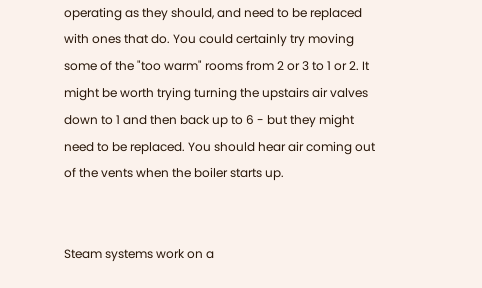operating as they should, and need to be replaced with ones that do. You could certainly try moving some of the "too warm" rooms from 2 or 3 to 1 or 2. It might be worth trying turning the upstairs air valves down to 1 and then back up to 6 - but they might need to be replaced. You should hear air coming out of the vents when the boiler starts up.


Steam systems work on a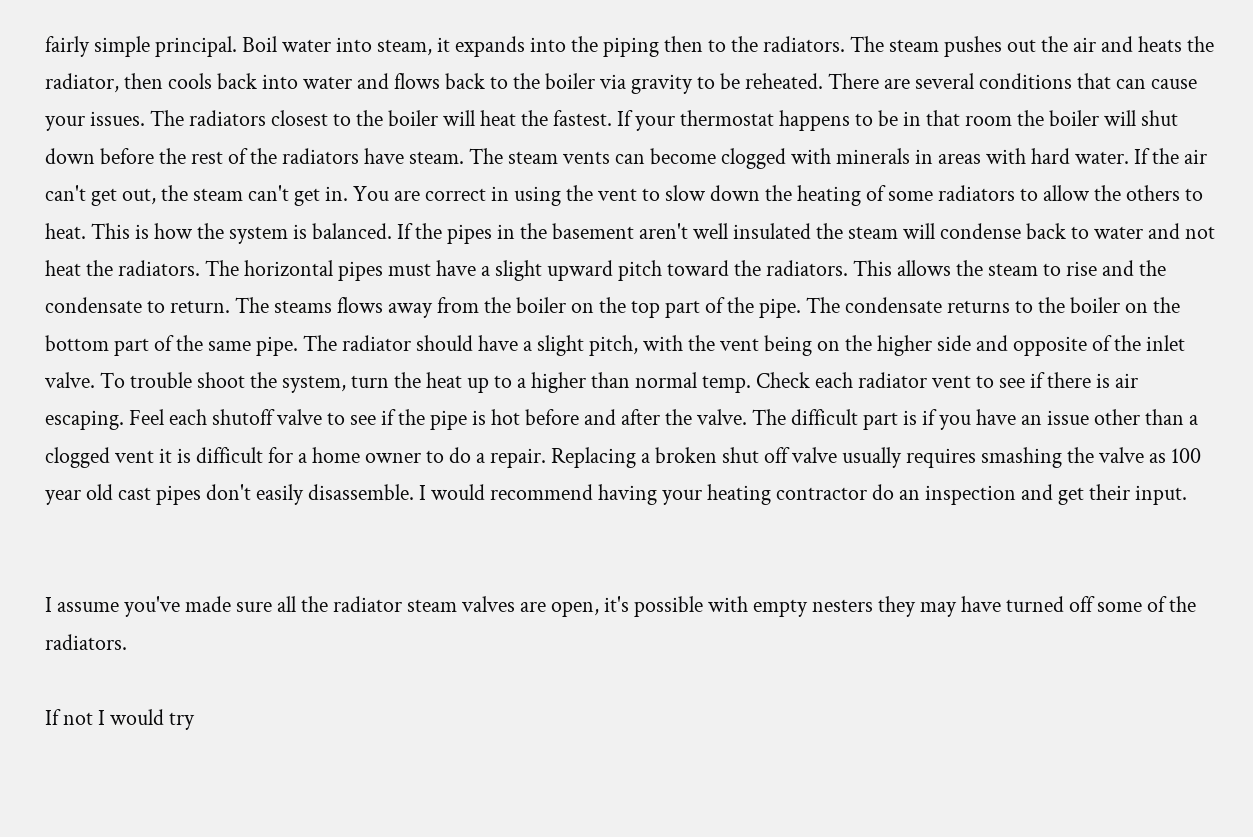fairly simple principal. Boil water into steam, it expands into the piping then to the radiators. The steam pushes out the air and heats the radiator, then cools back into water and flows back to the boiler via gravity to be reheated. There are several conditions that can cause your issues. The radiators closest to the boiler will heat the fastest. If your thermostat happens to be in that room the boiler will shut down before the rest of the radiators have steam. The steam vents can become clogged with minerals in areas with hard water. If the air can't get out, the steam can't get in. You are correct in using the vent to slow down the heating of some radiators to allow the others to heat. This is how the system is balanced. If the pipes in the basement aren't well insulated the steam will condense back to water and not heat the radiators. The horizontal pipes must have a slight upward pitch toward the radiators. This allows the steam to rise and the condensate to return. The steams flows away from the boiler on the top part of the pipe. The condensate returns to the boiler on the bottom part of the same pipe. The radiator should have a slight pitch, with the vent being on the higher side and opposite of the inlet valve. To trouble shoot the system, turn the heat up to a higher than normal temp. Check each radiator vent to see if there is air escaping. Feel each shutoff valve to see if the pipe is hot before and after the valve. The difficult part is if you have an issue other than a clogged vent it is difficult for a home owner to do a repair. Replacing a broken shut off valve usually requires smashing the valve as 100 year old cast pipes don't easily disassemble. I would recommend having your heating contractor do an inspection and get their input.


I assume you've made sure all the radiator steam valves are open, it's possible with empty nesters they may have turned off some of the radiators.

If not I would try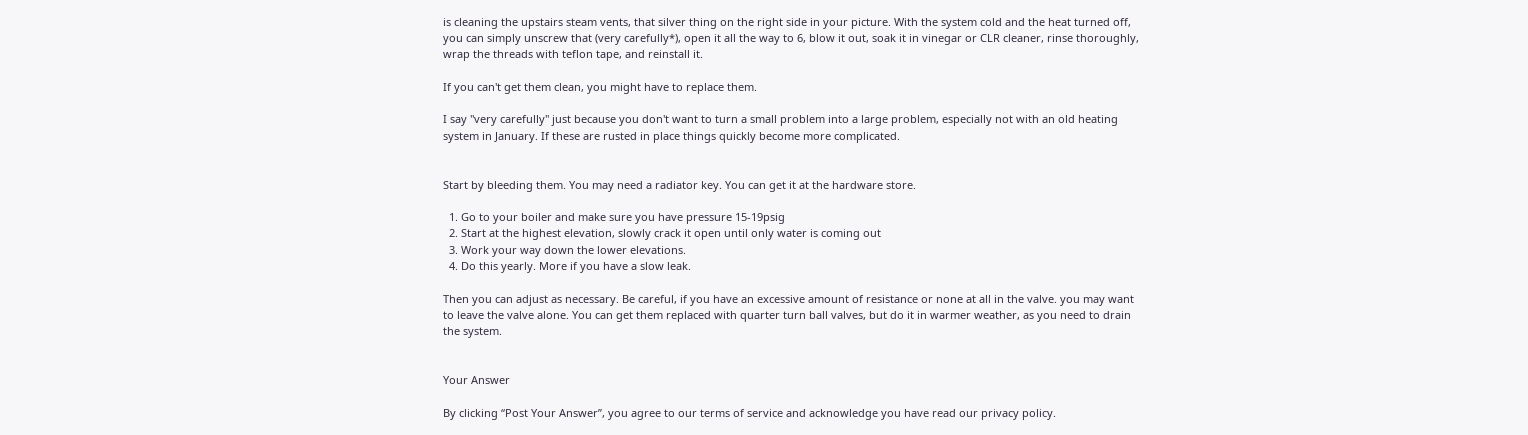is cleaning the upstairs steam vents, that silver thing on the right side in your picture. With the system cold and the heat turned off, you can simply unscrew that (very carefully*), open it all the way to 6, blow it out, soak it in vinegar or CLR cleaner, rinse thoroughly, wrap the threads with teflon tape, and reinstall it.

If you can't get them clean, you might have to replace them.

I say "very carefully" just because you don't want to turn a small problem into a large problem, especially not with an old heating system in January. If these are rusted in place things quickly become more complicated.


Start by bleeding them. You may need a radiator key. You can get it at the hardware store.

  1. Go to your boiler and make sure you have pressure 15-19psig
  2. Start at the highest elevation, slowly crack it open until only water is coming out
  3. Work your way down the lower elevations.
  4. Do this yearly. More if you have a slow leak.

Then you can adjust as necessary. Be careful, if you have an excessive amount of resistance or none at all in the valve. you may want to leave the valve alone. You can get them replaced with quarter turn ball valves, but do it in warmer weather, as you need to drain the system.


Your Answer

By clicking “Post Your Answer”, you agree to our terms of service and acknowledge you have read our privacy policy.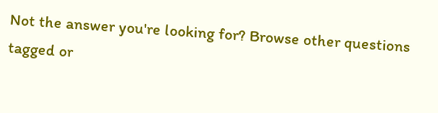Not the answer you're looking for? Browse other questions tagged or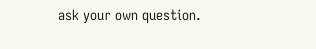ask your own question.